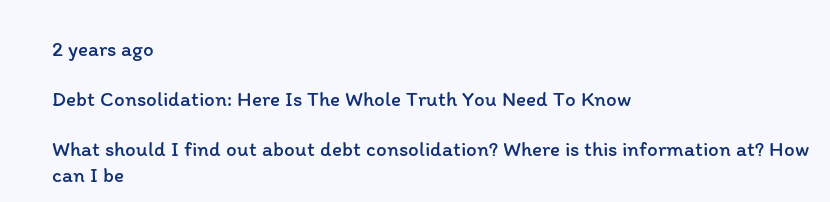2 years ago

Debt Consolidation: Here Is The Whole Truth You Need To Know

What should I find out about debt consolidation? Where is this information at? How can I be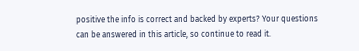positive the info is correct and backed by experts? Your questions can be answered in this article, so continue to read it.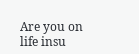Are you on life insu